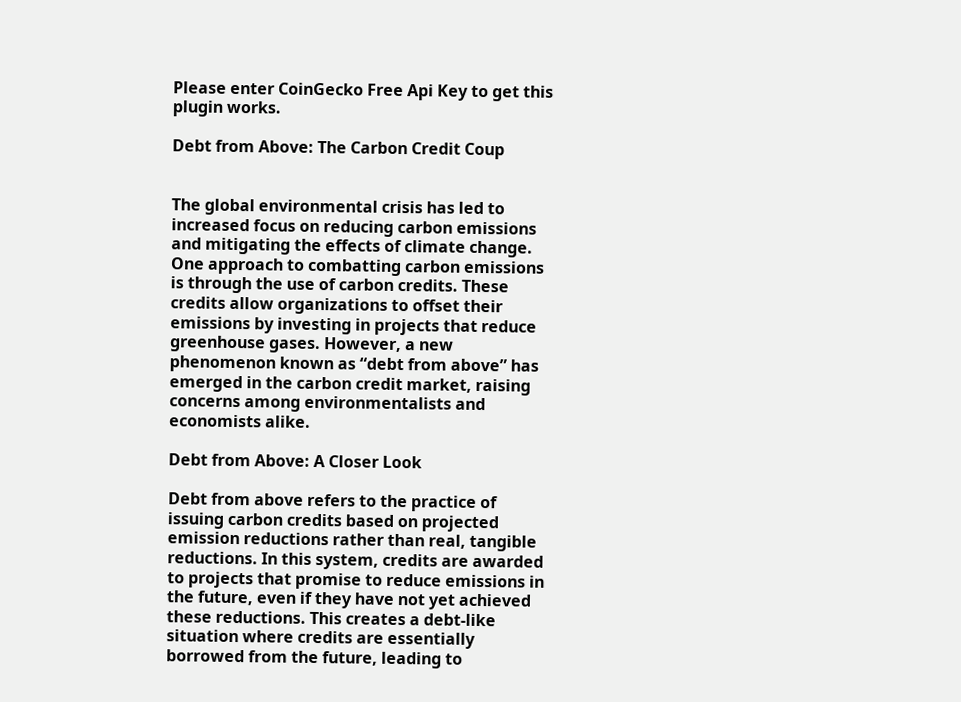Please enter CoinGecko Free Api Key to get this plugin works.

Debt from Above: The Carbon Credit Coup


The global environmental crisis has led to increased focus on reducing carbon emissions and mitigating the effects of climate change. One approach to combatting carbon emissions is through the use of carbon credits. These credits allow organizations to offset their emissions by investing in projects that reduce greenhouse gases. However, a new phenomenon known as “debt from above” has emerged in the carbon credit market, raising concerns among environmentalists and economists alike.

Debt from Above: A Closer Look

Debt from above refers to the practice of issuing carbon credits based on projected emission reductions rather than real, tangible reductions. In this system, credits are awarded to projects that promise to reduce emissions in the future, even if they have not yet achieved these reductions. This creates a debt-like situation where credits are essentially borrowed from the future, leading to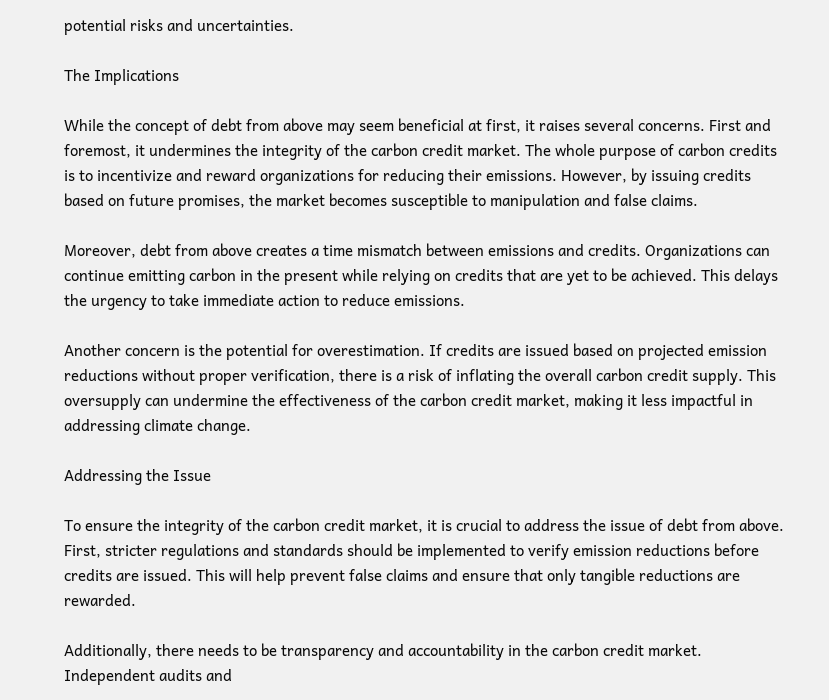potential risks and uncertainties.

The Implications

While the concept of debt from above may seem beneficial at first, it raises several concerns. First and foremost, it undermines the integrity of the carbon credit market. The whole purpose of carbon credits is to incentivize and reward organizations for reducing their emissions. However, by issuing credits based on future promises, the market becomes susceptible to manipulation and false claims.

Moreover, debt from above creates a time mismatch between emissions and credits. Organizations can continue emitting carbon in the present while relying on credits that are yet to be achieved. This delays the urgency to take immediate action to reduce emissions.

Another concern is the potential for overestimation. If credits are issued based on projected emission reductions without proper verification, there is a risk of inflating the overall carbon credit supply. This oversupply can undermine the effectiveness of the carbon credit market, making it less impactful in addressing climate change.

Addressing the Issue

To ensure the integrity of the carbon credit market, it is crucial to address the issue of debt from above. First, stricter regulations and standards should be implemented to verify emission reductions before credits are issued. This will help prevent false claims and ensure that only tangible reductions are rewarded.

Additionally, there needs to be transparency and accountability in the carbon credit market. Independent audits and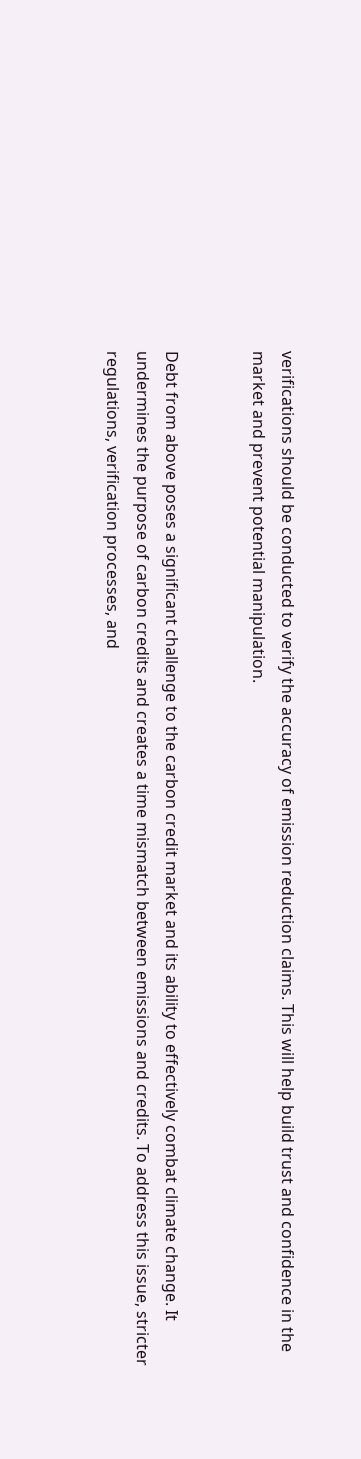verifications should be conducted to verify the accuracy of emission reduction claims. This will help build trust and confidence in the market and prevent potential manipulation.


Debt from above poses a significant challenge to the carbon credit market and its ability to effectively combat climate change. It undermines the purpose of carbon credits and creates a time mismatch between emissions and credits. To address this issue, stricter regulations, verification processes, and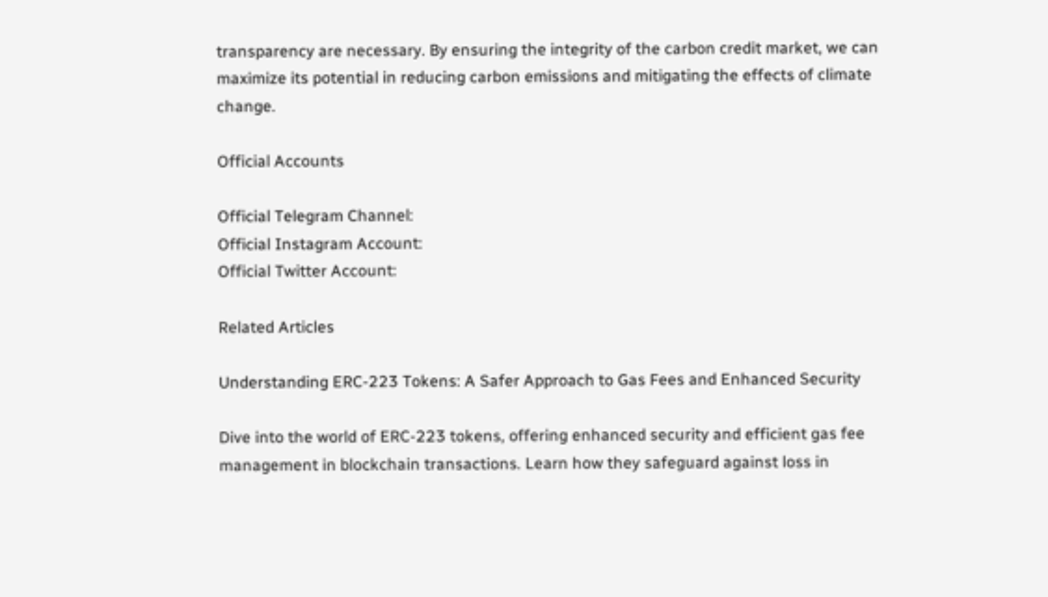transparency are necessary. By ensuring the integrity of the carbon credit market, we can maximize its potential in reducing carbon emissions and mitigating the effects of climate change.

Official Accounts

Official Telegram Channel:
Official Instagram Account:
Official Twitter Account:

Related Articles

Understanding ERC-223 Tokens: A Safer Approach to Gas Fees and Enhanced Security

Dive into the world of ERC-223 tokens, offering enhanced security and efficient gas fee management in blockchain transactions. Learn how they safeguard against loss in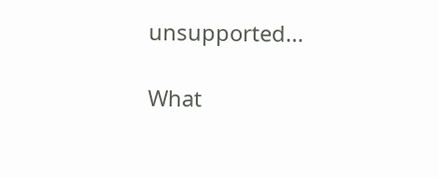unsupported...

What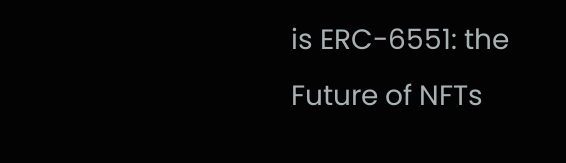is ERC-6551: the Future of NFTs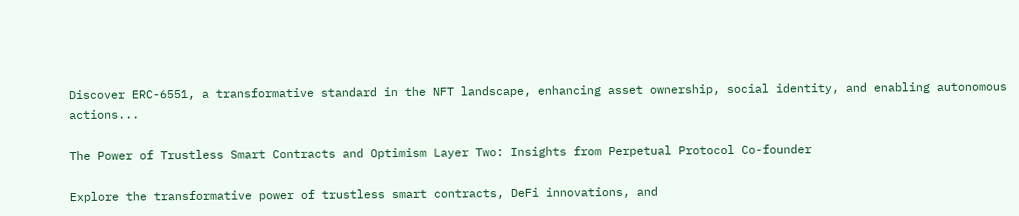Discover ERC-6551, a transformative standard in the NFT landscape, enhancing asset ownership, social identity, and enabling autonomous actions...

The Power of Trustless Smart Contracts and Optimism Layer Two: Insights from Perpetual Protocol Co-founder

Explore the transformative power of trustless smart contracts, DeFi innovations, and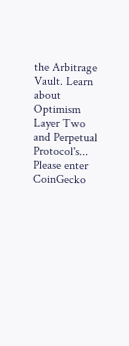the Arbitrage Vault. Learn about Optimism Layer Two and Perpetual Protocol's...
Please enter CoinGecko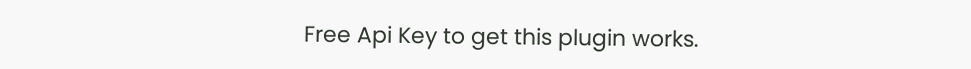Free Api Key to get this plugin works.